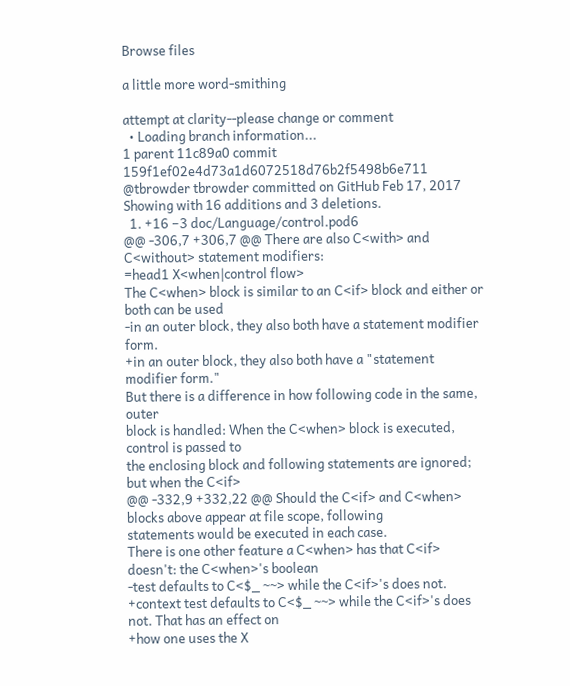Browse files

a little more word-smithing

attempt at clarity--please change or comment
  • Loading branch information...
1 parent 11c89a0 commit 159f1ef02e4d73a1d6072518d76b2f5498b6e711 @tbrowder tbrowder committed on GitHub Feb 17, 2017
Showing with 16 additions and 3 deletions.
  1. +16 −3 doc/Language/control.pod6
@@ -306,7 +306,7 @@ There are also C<with> and C<without> statement modifiers:
=head1 X<when|control flow>
The C<when> block is similar to an C<if> block and either or both can be used
-in an outer block, they also both have a statement modifier form.
+in an outer block, they also both have a "statement modifier form."
But there is a difference in how following code in the same, outer
block is handled: When the C<when> block is executed, control is passed to
the enclosing block and following statements are ignored; but when the C<if>
@@ -332,9 +332,22 @@ Should the C<if> and C<when> blocks above appear at file scope, following
statements would be executed in each case.
There is one other feature a C<when> has that C<if> doesn't: the C<when>'s boolean
-test defaults to C<$_ ~~> while the C<if>'s does not.
+context test defaults to C<$_ ~~> while the C<if>'s does not. That has an effect on
+how one uses the X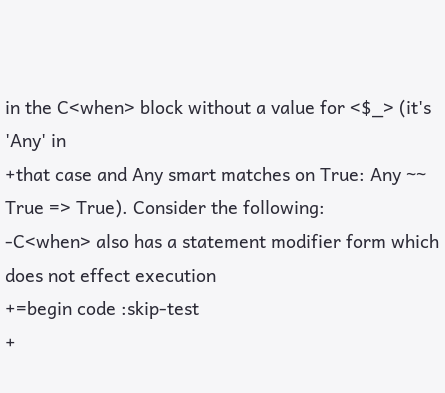in the C<when> block without a value for <$_> (it's 'Any' in
+that case and Any smart matches on True: Any ~~ True => True). Consider the following:
-C<when> also has a statement modifier form which does not effect execution
+=begin code :skip-test
+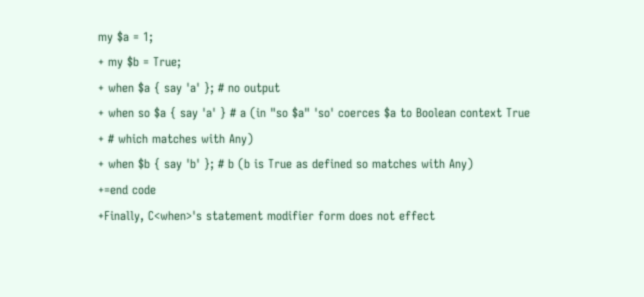my $a = 1;
+ my $b = True;
+ when $a { say 'a' }; # no output
+ when so $a { say 'a' } # a (in "so $a" 'so' coerces $a to Boolean context True
+ # which matches with Any)
+ when $b { say 'b' }; # b (b is True as defined so matches with Any)
+=end code
+Finally, C<when>'s statement modifier form does not effect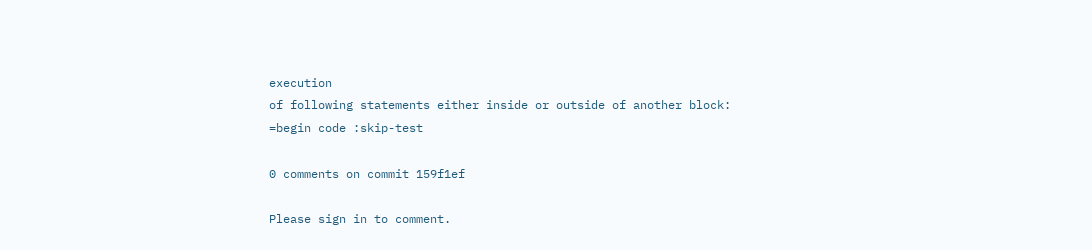execution
of following statements either inside or outside of another block:
=begin code :skip-test

0 comments on commit 159f1ef

Please sign in to comment.